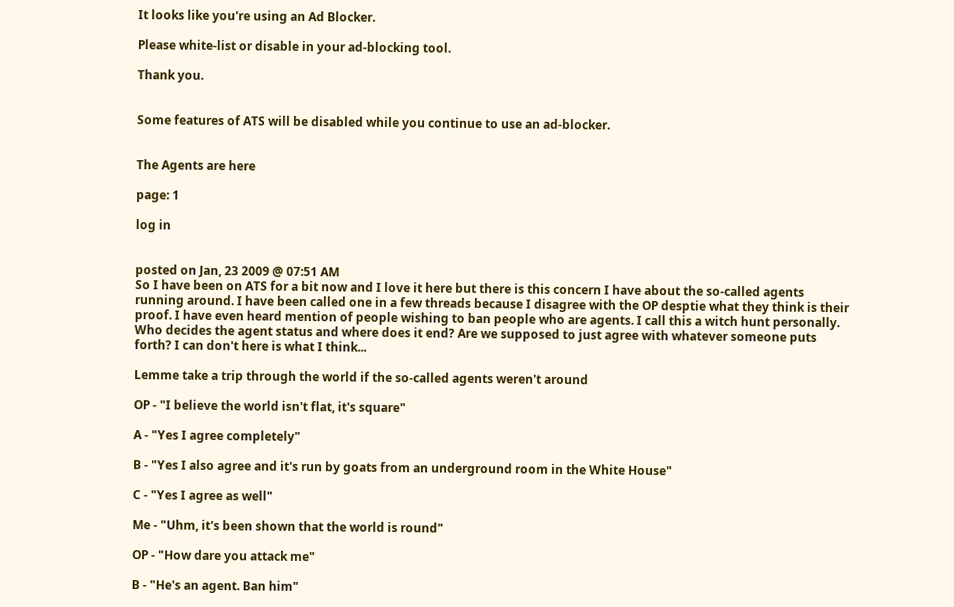It looks like you're using an Ad Blocker.

Please white-list or disable in your ad-blocking tool.

Thank you.


Some features of ATS will be disabled while you continue to use an ad-blocker.


The Agents are here

page: 1

log in


posted on Jan, 23 2009 @ 07:51 AM
So I have been on ATS for a bit now and I love it here but there is this concern I have about the so-called agents running around. I have been called one in a few threads because I disagree with the OP desptie what they think is their proof. I have even heard mention of people wishing to ban people who are agents. I call this a witch hunt personally. Who decides the agent status and where does it end? Are we supposed to just agree with whatever someone puts forth? I can don't here is what I think...

Lemme take a trip through the world if the so-called agents weren't around

OP - "I believe the world isn't flat, it's square"

A - "Yes I agree completely"

B - "Yes I also agree and it's run by goats from an underground room in the White House"

C - "Yes I agree as well"

Me - "Uhm, it's been shown that the world is round"

OP - "How dare you attack me"

B - "He's an agent. Ban him"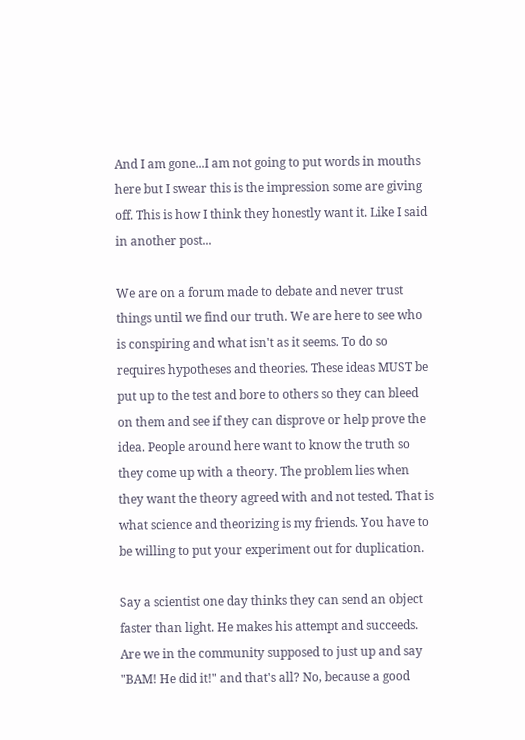And I am gone...I am not going to put words in mouths here but I swear this is the impression some are giving off. This is how I think they honestly want it. Like I said in another post...

We are on a forum made to debate and never trust things until we find our truth. We are here to see who is conspiring and what isn't as it seems. To do so requires hypotheses and theories. These ideas MUST be put up to the test and bore to others so they can bleed on them and see if they can disprove or help prove the idea. People around here want to know the truth so they come up with a theory. The problem lies when they want the theory agreed with and not tested. That is what science and theorizing is my friends. You have to be willing to put your experiment out for duplication.

Say a scientist one day thinks they can send an object faster than light. He makes his attempt and succeeds. Are we in the community supposed to just up and say "BAM! He did it!" and that's all? No, because a good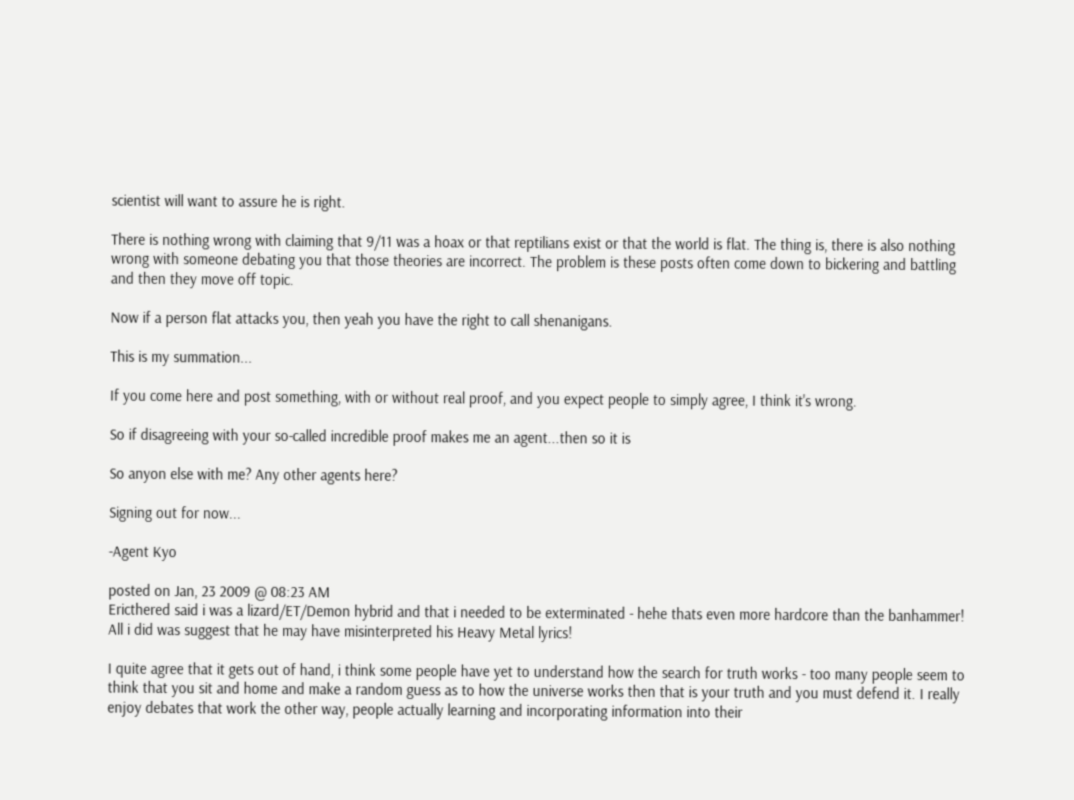scientist will want to assure he is right.

There is nothing wrong with claiming that 9/11 was a hoax or that reptilians exist or that the world is flat. The thing is, there is also nothing wrong with someone debating you that those theories are incorrect. The problem is these posts often come down to bickering and battling and then they move off topic.

Now if a person flat attacks you, then yeah you have the right to call shenanigans.

This is my summation...

If you come here and post something, with or without real proof, and you expect people to simply agree, I think it's wrong.

So if disagreeing with your so-called incredible proof makes me an agent...then so it is

So anyon else with me? Any other agents here?

Signing out for now...

-Agent Kyo

posted on Jan, 23 2009 @ 08:23 AM
Ericthered said i was a lizard/ET/Demon hybrid and that i needed to be exterminated - hehe thats even more hardcore than the banhammer! All i did was suggest that he may have misinterpreted his Heavy Metal lyrics!

I quite agree that it gets out of hand, i think some people have yet to understand how the search for truth works - too many people seem to think that you sit and home and make a random guess as to how the universe works then that is your truth and you must defend it. I really enjoy debates that work the other way, people actually learning and incorporating information into their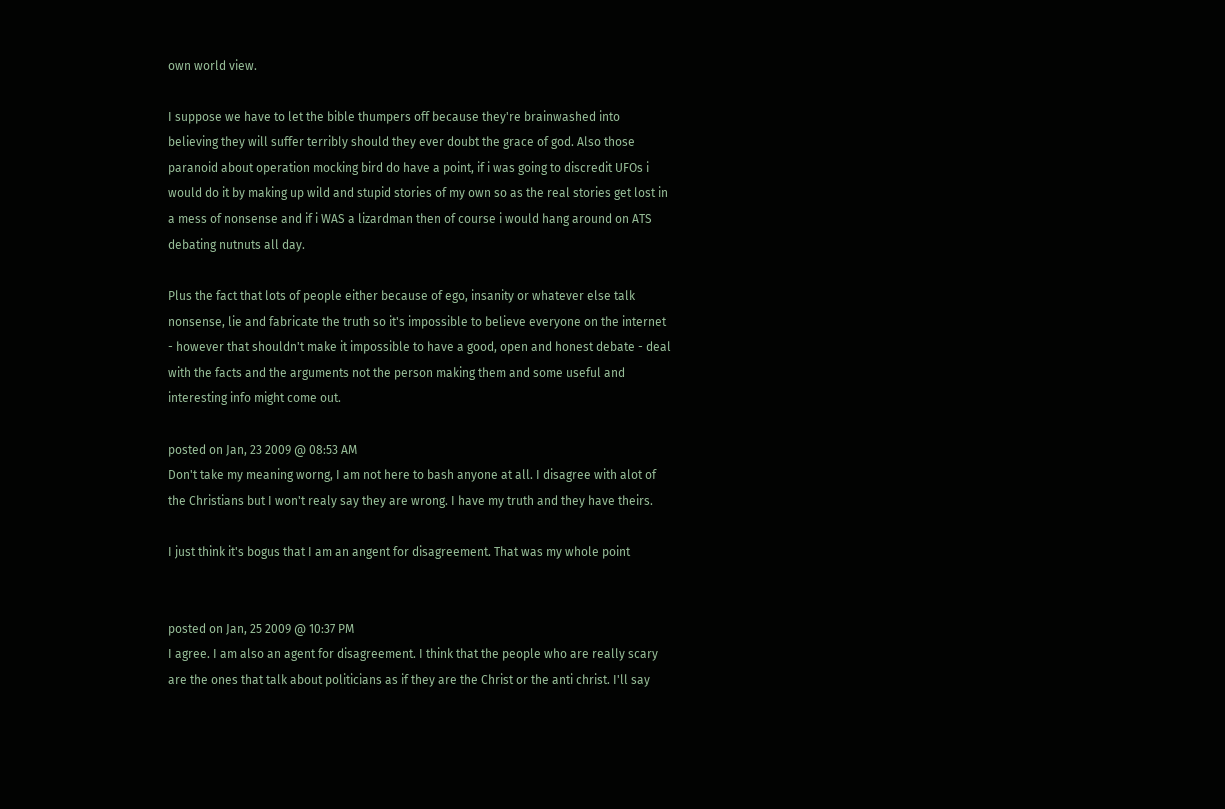own world view.

I suppose we have to let the bible thumpers off because they're brainwashed into believing they will suffer terribly should they ever doubt the grace of god. Also those paranoid about operation mocking bird do have a point, if i was going to discredit UFOs i would do it by making up wild and stupid stories of my own so as the real stories get lost in a mess of nonsense and if i WAS a lizardman then of course i would hang around on ATS debating nutnuts all day.

Plus the fact that lots of people either because of ego, insanity or whatever else talk nonsense, lie and fabricate the truth so it's impossible to believe everyone on the internet - however that shouldn't make it impossible to have a good, open and honest debate - deal with the facts and the arguments not the person making them and some useful and interesting info might come out.

posted on Jan, 23 2009 @ 08:53 AM
Don't take my meaning worng, I am not here to bash anyone at all. I disagree with alot of the Christians but I won't realy say they are wrong. I have my truth and they have theirs.

I just think it's bogus that I am an angent for disagreement. That was my whole point


posted on Jan, 25 2009 @ 10:37 PM
I agree. I am also an agent for disagreement. I think that the people who are really scary are the ones that talk about politicians as if they are the Christ or the anti christ. I'll say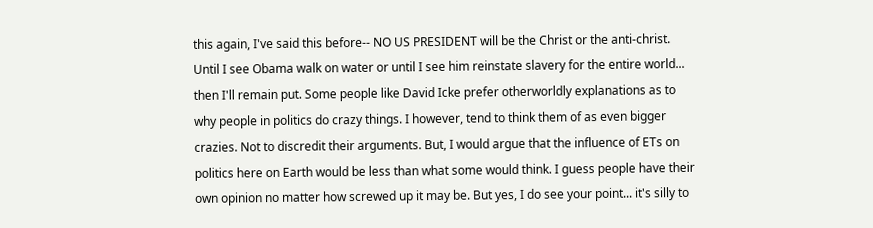this again, I've said this before-- NO US PRESIDENT will be the Christ or the anti-christ. Until I see Obama walk on water or until I see him reinstate slavery for the entire world... then I'll remain put. Some people like David Icke prefer otherworldly explanations as to why people in politics do crazy things. I however, tend to think them of as even bigger crazies. Not to discredit their arguments. But, I would argue that the influence of ETs on politics here on Earth would be less than what some would think. I guess people have their own opinion no matter how screwed up it may be. But yes, I do see your point... it's silly to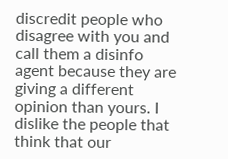discredit people who disagree with you and call them a disinfo agent because they are giving a different opinion than yours. I dislike the people that think that our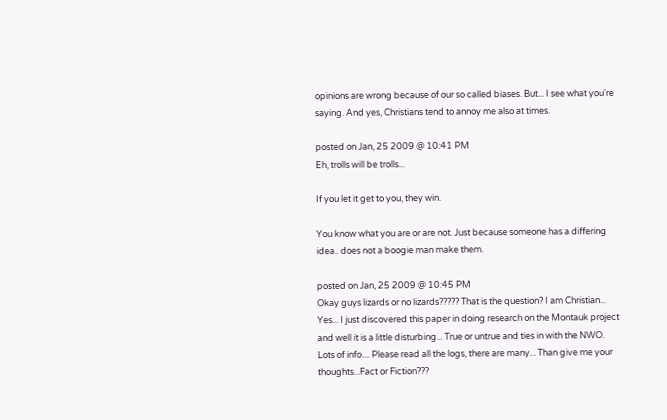opinions are wrong because of our so called biases. But... I see what you're saying. And yes, Christians tend to annoy me also at times.

posted on Jan, 25 2009 @ 10:41 PM
Eh, trolls will be trolls...

If you let it get to you, they win.

You know what you are or are not. Just because someone has a differing idea.. does not a boogie man make them.

posted on Jan, 25 2009 @ 10:45 PM
Okay guys lizards or no lizards????? That is the question? I am Christian... Yes... I just discovered this paper in doing research on the Montauk project and well it is a little disturbing... True or untrue and ties in with the NWO. Lots of info.... Please read all the logs, there are many... Than give me your thoughts...Fact or Fiction???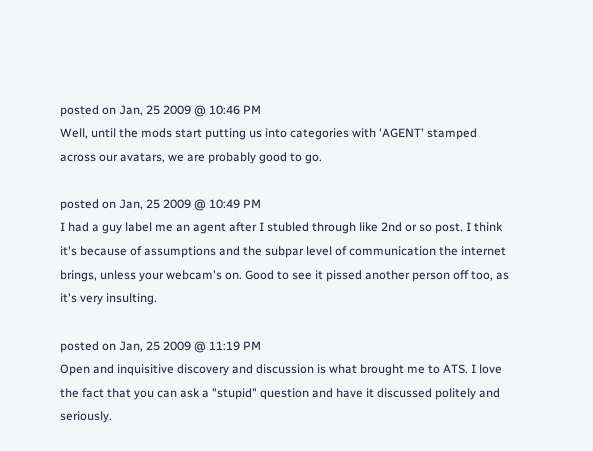posted on Jan, 25 2009 @ 10:46 PM
Well, until the mods start putting us into categories with 'AGENT' stamped across our avatars, we are probably good to go.

posted on Jan, 25 2009 @ 10:49 PM
I had a guy label me an agent after I stubled through like 2nd or so post. I think it's because of assumptions and the subpar level of communication the internet brings, unless your webcam's on. Good to see it pissed another person off too, as it's very insulting.

posted on Jan, 25 2009 @ 11:19 PM
Open and inquisitive discovery and discussion is what brought me to ATS. I love the fact that you can ask a "stupid" question and have it discussed politely and seriously.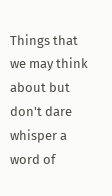Things that we may think about but don't dare whisper a word of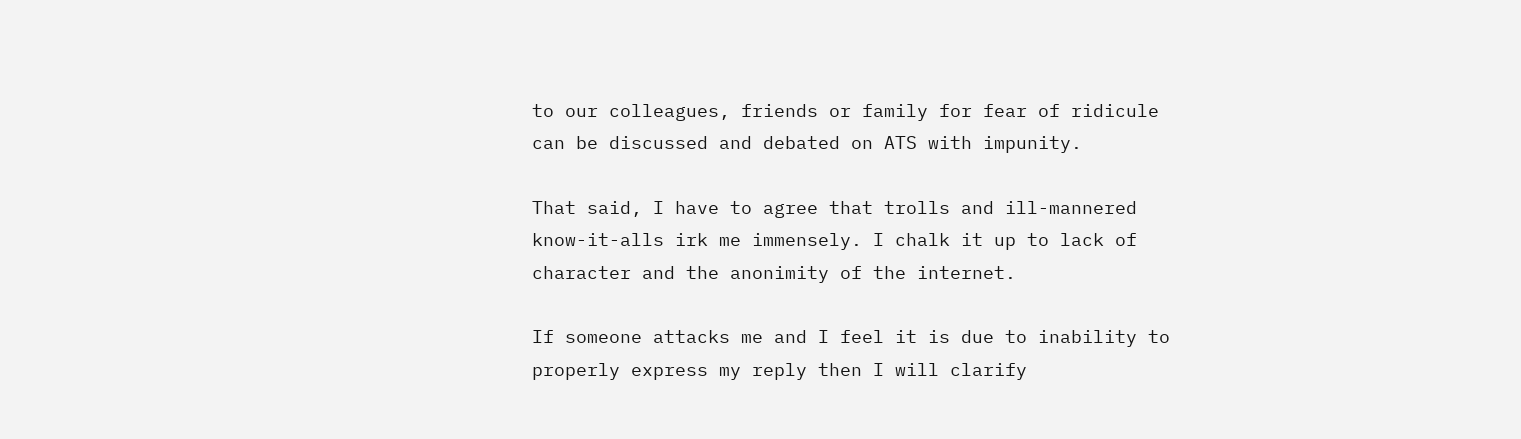to our colleagues, friends or family for fear of ridicule can be discussed and debated on ATS with impunity.

That said, I have to agree that trolls and ill-mannered know-it-alls irk me immensely. I chalk it up to lack of character and the anonimity of the internet.

If someone attacks me and I feel it is due to inability to properly express my reply then I will clarify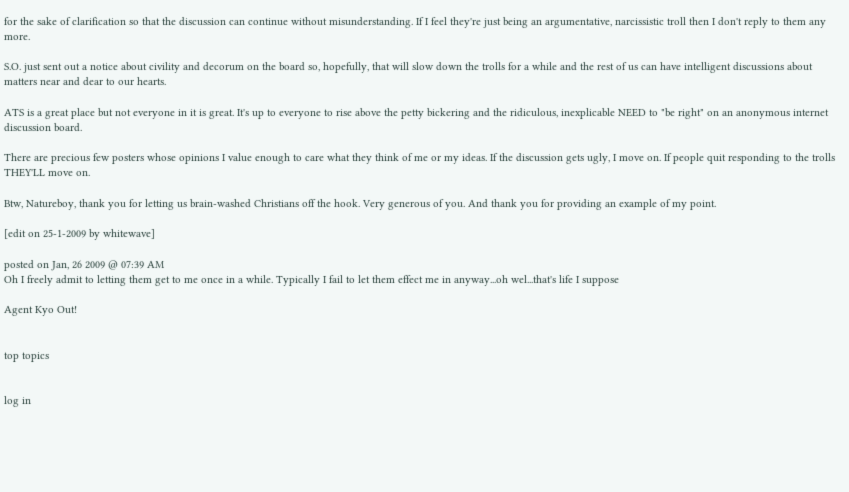for the sake of clarification so that the discussion can continue without misunderstanding. If I feel they're just being an argumentative, narcissistic troll then I don't reply to them any more.

S.O. just sent out a notice about civility and decorum on the board so, hopefully, that will slow down the trolls for a while and the rest of us can have intelligent discussions about matters near and dear to our hearts.

ATS is a great place but not everyone in it is great. It's up to everyone to rise above the petty bickering and the ridiculous, inexplicable NEED to "be right" on an anonymous internet discussion board.

There are precious few posters whose opinions I value enough to care what they think of me or my ideas. If the discussion gets ugly, I move on. If people quit responding to the trolls THEY'LL move on.

Btw, Natureboy, thank you for letting us brain-washed Christians off the hook. Very generous of you. And thank you for providing an example of my point.

[edit on 25-1-2009 by whitewave]

posted on Jan, 26 2009 @ 07:39 AM
Oh I freely admit to letting them get to me once in a while. Typically I fail to let them effect me in anyway...oh wel...that's life I suppose

Agent Kyo Out!


top topics


log in